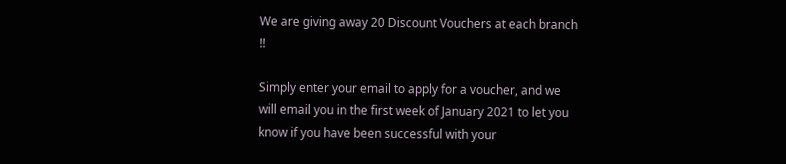We are giving away 20 Discount Vouchers at each branch !!

Simply enter your email to apply for a voucher, and we will email you in the first week of January 2021 to let you know if you have been successful with your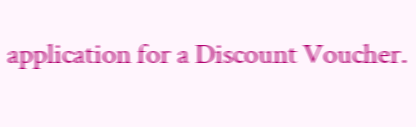application for a Discount Voucher.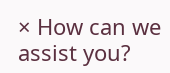× How can we assist you?